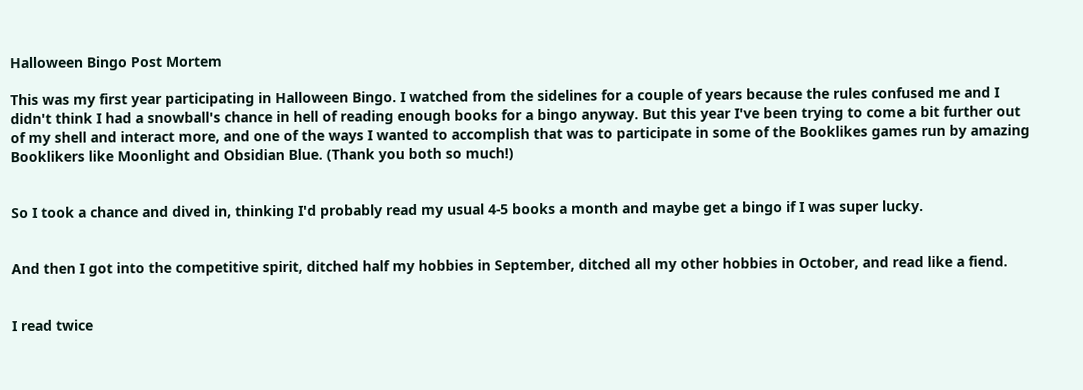Halloween Bingo Post Mortem

This was my first year participating in Halloween Bingo. I watched from the sidelines for a couple of years because the rules confused me and I didn't think I had a snowball's chance in hell of reading enough books for a bingo anyway. But this year I've been trying to come a bit further out of my shell and interact more, and one of the ways I wanted to accomplish that was to participate in some of the Booklikes games run by amazing Booklikers like Moonlight and Obsidian Blue. (Thank you both so much!)


So I took a chance and dived in, thinking I'd probably read my usual 4-5 books a month and maybe get a bingo if I was super lucky.


And then I got into the competitive spirit, ditched half my hobbies in September, ditched all my other hobbies in October, and read like a fiend.


I read twice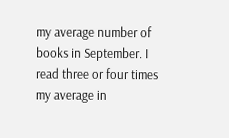my average number of books in September. I read three or four times my average in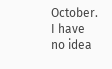October. I have no idea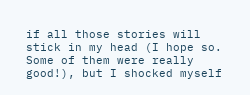if all those stories will stick in my head (I hope so. Some of them were really good!), but I shocked myself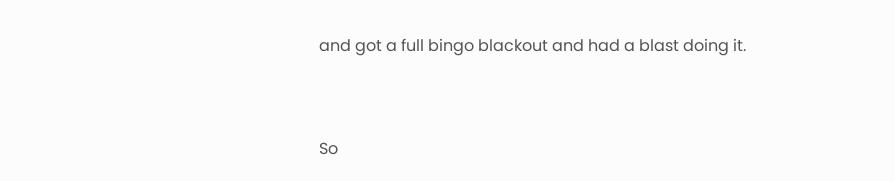and got a full bingo blackout and had a blast doing it.


So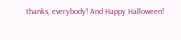thanks, everybody! And Happy Halloween!